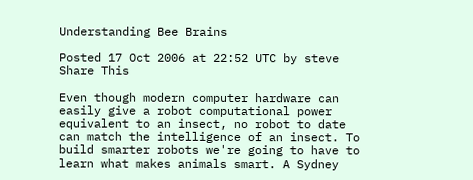Understanding Bee Brains

Posted 17 Oct 2006 at 22:52 UTC by steve Share This

Even though modern computer hardware can easily give a robot computational power equivalent to an insect, no robot to date can match the intelligence of an insect. To build smarter robots we're going to have to learn what makes animals smart. A Sydney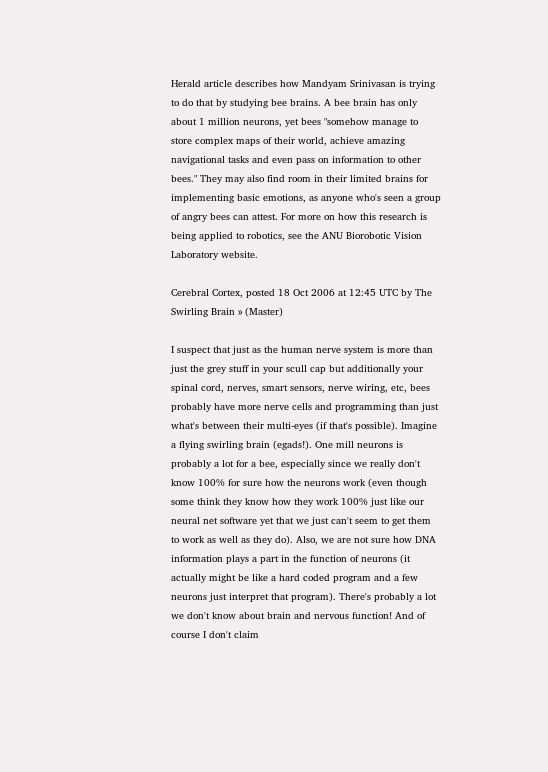Herald article describes how Mandyam Srinivasan is trying to do that by studying bee brains. A bee brain has only about 1 million neurons, yet bees "somehow manage to store complex maps of their world, achieve amazing navigational tasks and even pass on information to other bees." They may also find room in their limited brains for implementing basic emotions, as anyone who's seen a group of angry bees can attest. For more on how this research is being applied to robotics, see the ANU Biorobotic Vision Laboratory website.

Cerebral Cortex, posted 18 Oct 2006 at 12:45 UTC by The Swirling Brain » (Master)

I suspect that just as the human nerve system is more than just the grey stuff in your scull cap but additionally your spinal cord, nerves, smart sensors, nerve wiring, etc, bees probably have more nerve cells and programming than just what's between their multi-eyes (if that's possible). Imagine a flying swirling brain (egads!). One mill neurons is probably a lot for a bee, especially since we really don't know 100% for sure how the neurons work (even though some think they know how they work 100% just like our neural net software yet that we just can't seem to get them to work as well as they do). Also, we are not sure how DNA information plays a part in the function of neurons (it actually might be like a hard coded program and a few neurons just interpret that program). There's probably a lot we don't know about brain and nervous function! And of course I don't claim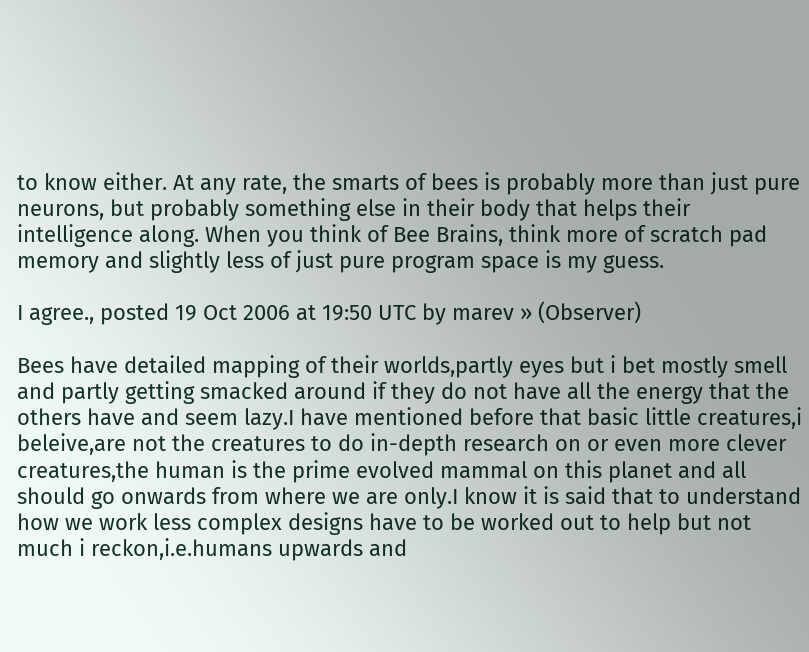to know either. At any rate, the smarts of bees is probably more than just pure neurons, but probably something else in their body that helps their intelligence along. When you think of Bee Brains, think more of scratch pad memory and slightly less of just pure program space is my guess.

I agree., posted 19 Oct 2006 at 19:50 UTC by marev » (Observer)

Bees have detailed mapping of their worlds,partly eyes but i bet mostly smell and partly getting smacked around if they do not have all the energy that the others have and seem lazy.I have mentioned before that basic little creatures,i beleive,are not the creatures to do in-depth research on or even more clever creatures,the human is the prime evolved mammal on this planet and all should go onwards from where we are only.I know it is said that to understand how we work less complex designs have to be worked out to help but not much i reckon,i.e.humans upwards and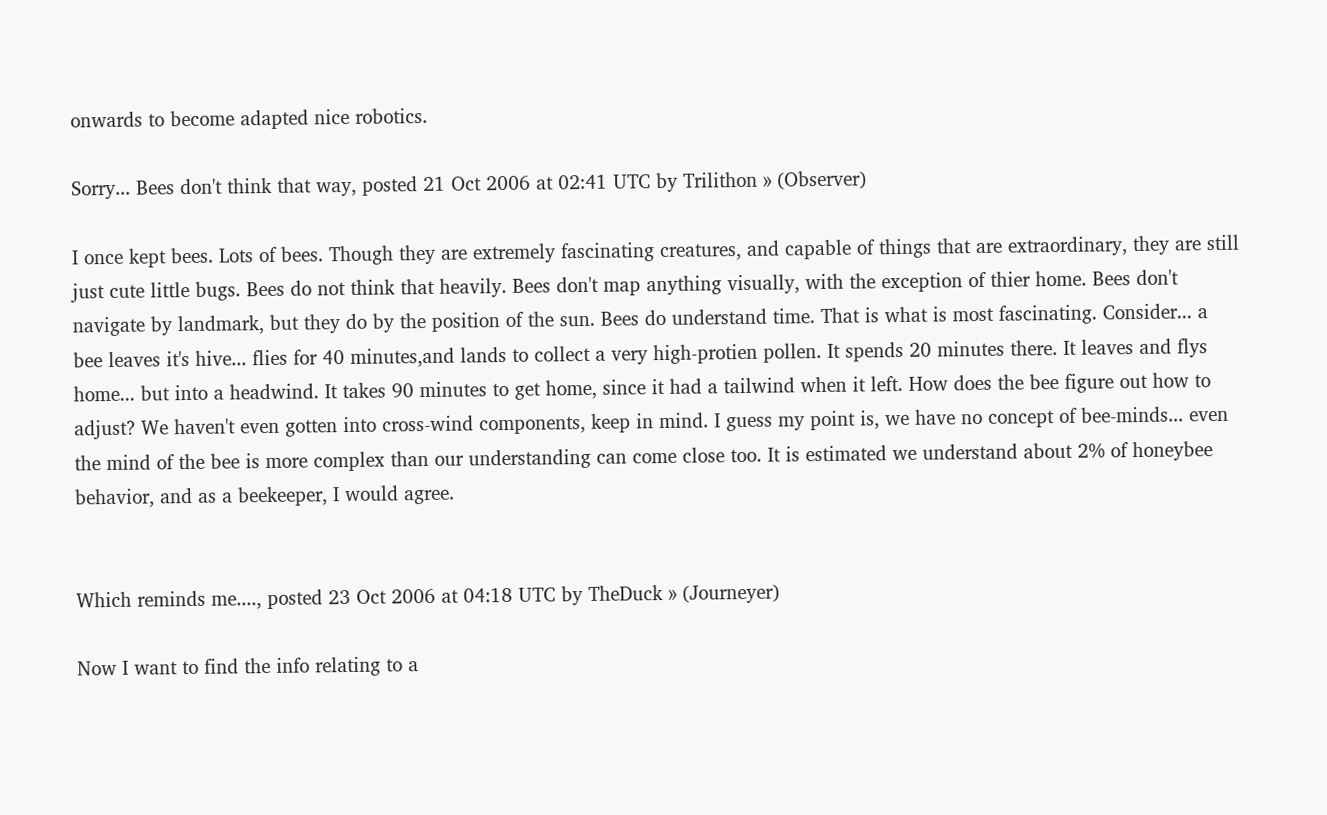onwards to become adapted nice robotics.

Sorry... Bees don't think that way, posted 21 Oct 2006 at 02:41 UTC by Trilithon » (Observer)

I once kept bees. Lots of bees. Though they are extremely fascinating creatures, and capable of things that are extraordinary, they are still just cute little bugs. Bees do not think that heavily. Bees don't map anything visually, with the exception of thier home. Bees don't navigate by landmark, but they do by the position of the sun. Bees do understand time. That is what is most fascinating. Consider... a bee leaves it's hive... flies for 40 minutes,and lands to collect a very high-protien pollen. It spends 20 minutes there. It leaves and flys home... but into a headwind. It takes 90 minutes to get home, since it had a tailwind when it left. How does the bee figure out how to adjust? We haven't even gotten into cross-wind components, keep in mind. I guess my point is, we have no concept of bee-minds... even the mind of the bee is more complex than our understanding can come close too. It is estimated we understand about 2% of honeybee behavior, and as a beekeeper, I would agree.


Which reminds me...., posted 23 Oct 2006 at 04:18 UTC by TheDuck » (Journeyer)

Now I want to find the info relating to a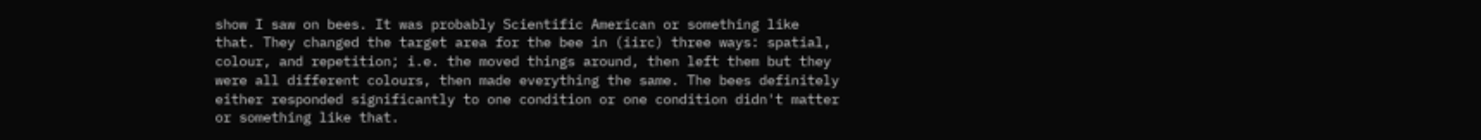show I saw on bees. It was probably Scientific American or something like that. They changed the target area for the bee in (iirc) three ways: spatial, colour, and repetition; i.e. the moved things around, then left them but they were all different colours, then made everything the same. The bees definitely either responded significantly to one condition or one condition didn't matter or something like that.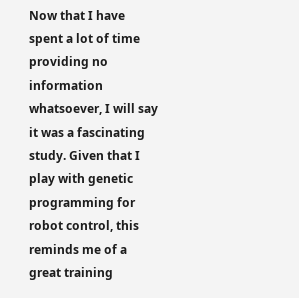Now that I have spent a lot of time providing no information whatsoever, I will say it was a fascinating study. Given that I play with genetic programming for robot control, this reminds me of a great training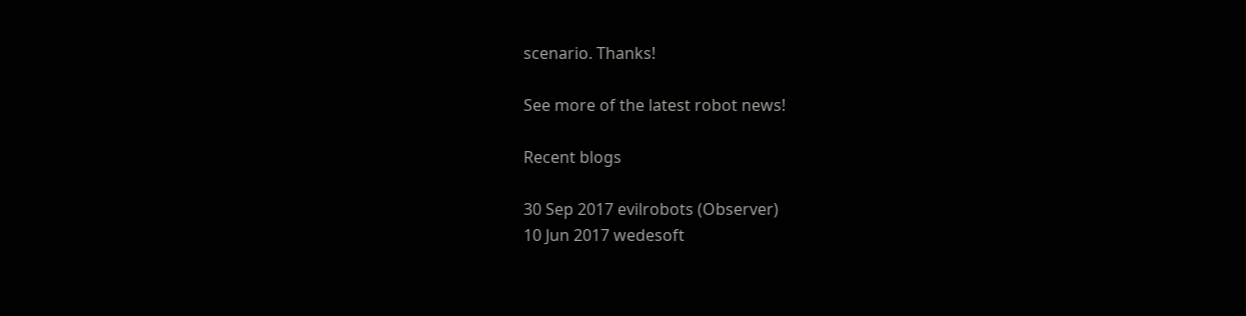scenario. Thanks!

See more of the latest robot news!

Recent blogs

30 Sep 2017 evilrobots (Observer)
10 Jun 2017 wedesoft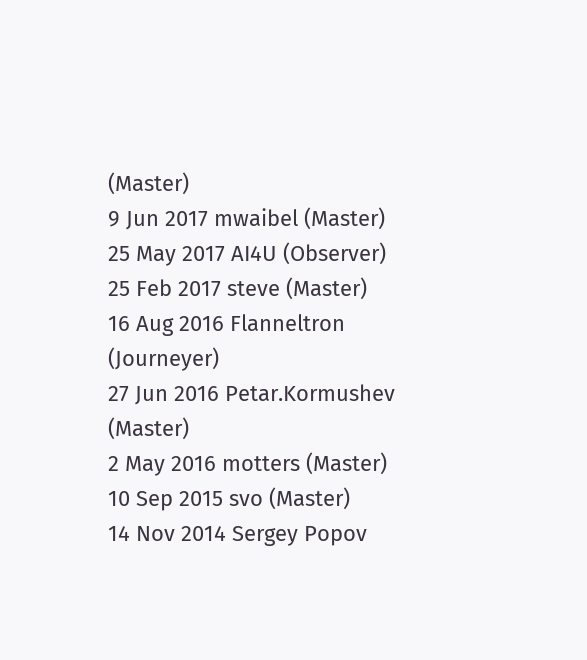(Master)
9 Jun 2017 mwaibel (Master)
25 May 2017 AI4U (Observer)
25 Feb 2017 steve (Master)
16 Aug 2016 Flanneltron (Journeyer)
27 Jun 2016 Petar.Kormushev (Master)
2 May 2016 motters (Master)
10 Sep 2015 svo (Master)
14 Nov 2014 Sergey Popov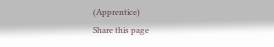(Apprentice)
Share this page